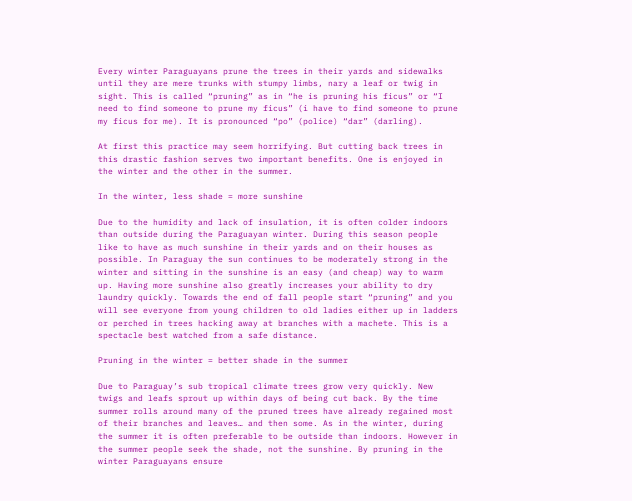Every winter Paraguayans prune the trees in their yards and sidewalks until they are mere trunks with stumpy limbs, nary a leaf or twig in sight. This is called “pruning” as in “he is pruning his ficus” or “I need to find someone to prune my ficus” (i have to find someone to prune my ficus for me). It is pronounced “po” (police) “dar” (darling).

At first this practice may seem horrifying. But cutting back trees in this drastic fashion serves two important benefits. One is enjoyed in the winter and the other in the summer.

In the winter, less shade = more sunshine

Due to the humidity and lack of insulation, it is often colder indoors than outside during the Paraguayan winter. During this season people like to have as much sunshine in their yards and on their houses as possible. In Paraguay the sun continues to be moderately strong in the winter and sitting in the sunshine is an easy (and cheap) way to warm up. Having more sunshine also greatly increases your ability to dry laundry quickly. Towards the end of fall people start “pruning” and you will see everyone from young children to old ladies either up in ladders or perched in trees hacking away at branches with a machete. This is a spectacle best watched from a safe distance.

Pruning in the winter = better shade in the summer

Due to Paraguay’s sub tropical climate trees grow very quickly. New twigs and leafs sprout up within days of being cut back. By the time summer rolls around many of the pruned trees have already regained most of their branches and leaves… and then some. As in the winter, during the summer it is often preferable to be outside than indoors. However in the summer people seek the shade, not the sunshine. By pruning in the winter Paraguayans ensure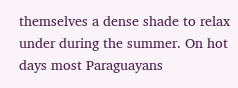themselves a dense shade to relax under during the summer. On hot days most Paraguayans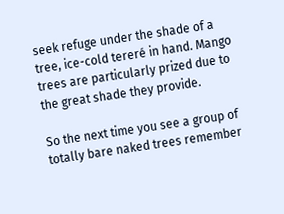seek refuge under the shade of a tree, ice-cold tereré in hand. Mango trees are particularly prized due to the great shade they provide.

So the next time you see a group of totally bare naked trees remember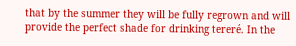that by the summer they will be fully regrown and will provide the perfect shade for drinking tereré. In the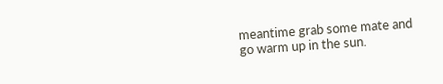meantime grab some mate and go warm up in the sun.